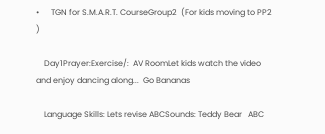•      TGN for S.M.A.R.T. CourseGroup2  (For kids moving to PP2 )

    Day1Prayer:Exercise/:  AV RoomLet kids watch the video and enjoy dancing along...  Go Bananas

    Language Skills: Lets revise ABCSounds: Teddy Bear   ABC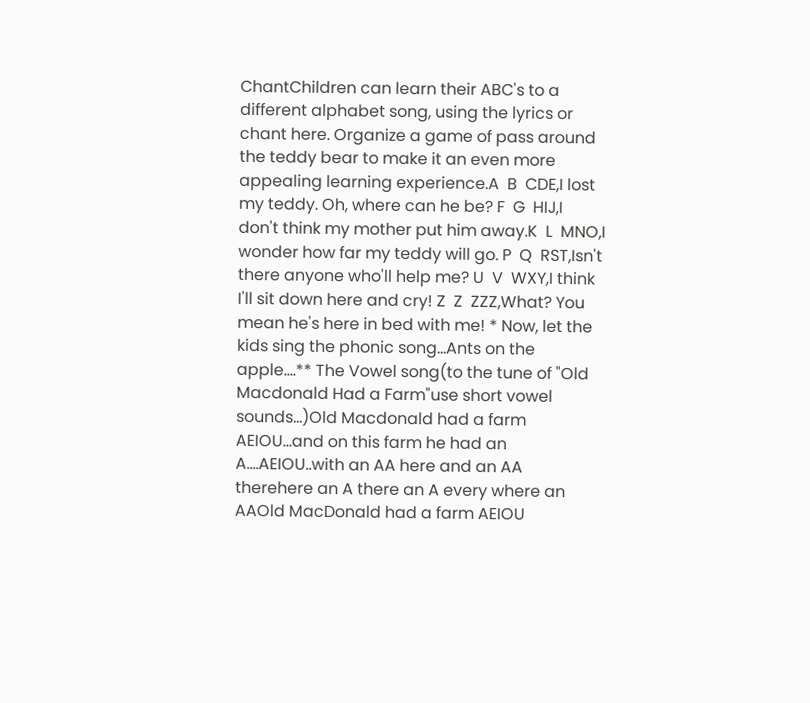ChantChildren can learn their ABC's to a different alphabet song, using the lyrics or chant here. Organize a game of pass around the teddy bear to make it an even more appealing learning experience.A  B  CDE,I lost my teddy. Oh, where can he be? F  G  HIJ,I don't think my mother put him away.K  L  MNO,I wonder how far my teddy will go. P  Q  RST,Isn't there anyone who'll help me? U  V  WXY,I think I'll sit down here and cry! Z  Z  ZZZ,What? You mean he's here in bed with me! * Now, let the kids sing the phonic song...Ants on the apple....** The Vowel song(to the tune of "Old Macdonald Had a Farm"use short vowel sounds...)Old Macdonald had a farm AEIOU...and on this farm he had an  A....AEIOU..with an AA here and an AA therehere an A there an A every where an AAOld MacDonald had a farm AEIOU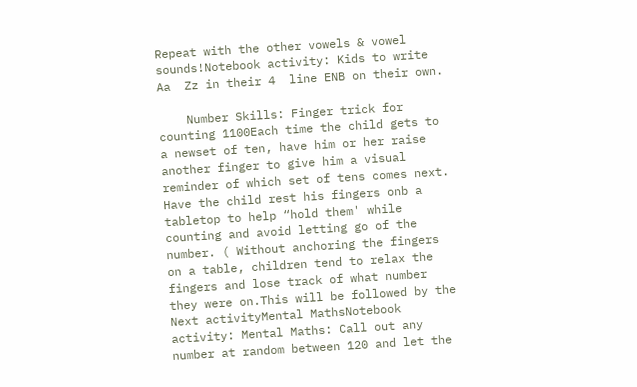Repeat with the other vowels & vowel sounds!Notebook activity: Kids to write Aa  Zz in their 4  line ENB on their own.

    Number Skills: Finger trick for counting 1100Each time the child gets to a newset of ten, have him or her raise another finger to give him a visual reminder of which set of tens comes next. Have the child rest his fingers onb a tabletop to help “hold them' while counting and avoid letting go of the number. ( Without anchoring the fingers on a table, children tend to relax the fingers and lose track of what number they were on.This will be followed by the Next activityMental MathsNotebook activity: Mental Maths: Call out any number at random between 120 and let the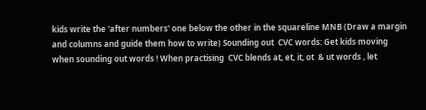kids write the 'after numbers' one below the other in the squareline MNB (Draw a margin and columns and guide them how to write) Sounding out  CVC words: Get kids moving when sounding out words ! When practising  CVC blends at, et, it, ot  & ut words , let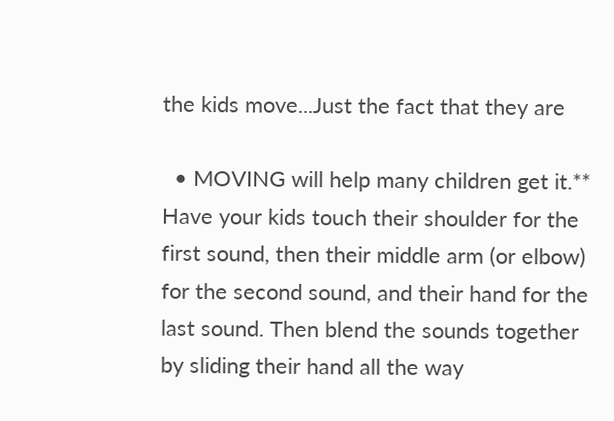the kids move...Just the fact that they are

  • MOVING will help many children get it.** Have your kids touch their shoulder for the first sound, then their middle arm (or elbow) for the second sound, and their hand for the last sound. Then blend the sounds together by sliding their hand all the way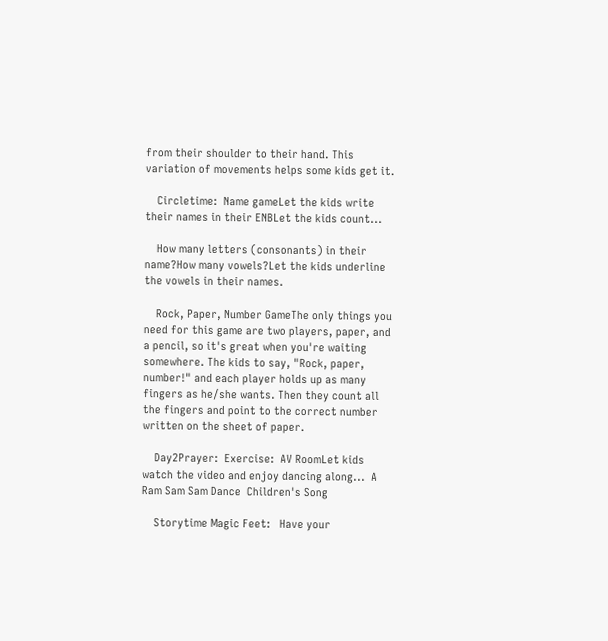from their shoulder to their hand. This variation of movements helps some kids get it.

    Circletime:  Name gameLet the kids write their names in their ENBLet the kids count...

    How many letters (consonants) in their name?How many vowels?Let the kids underline the vowels in their names.

    Rock, Paper, Number GameThe only things you need for this game are two players, paper, and a pencil, so it's great when you're waiting      somewhere. The kids to say, "Rock, paper, number!" and each player holds up as many fingers as he/she wants. Then they count all the fingers and point to the correct number written on the sheet of paper.

    Day2Prayer:  Exercise:  AV RoomLet kids watch the video and enjoy dancing along...  A Ram Sam Sam Dance  Children's Song

    Storytime Magic Feet:   Have your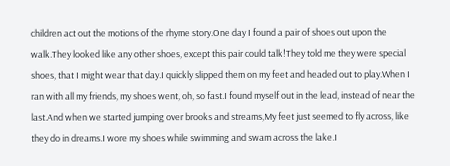children act out the motions of the rhyme story.One day I found a pair of shoes out upon the walk.They looked like any other shoes, except this pair could talk!They told me they were special shoes, that I might wear that day.I quickly slipped them on my feet and headed out to play.When I ran with all my friends, my shoes went, oh, so fast.I found myself out in the lead, instead of near the last.And when we started jumping over brooks and streams,My feet just seemed to fly across, like they do in dreams.I wore my shoes while swimming and swam across the lake.I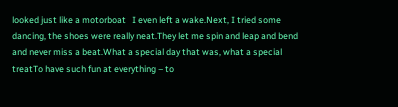looked just like a motorboat   I even left a wake.Next, I tried some dancing, the shoes were really neat.They let me spin and leap and bend and never miss a beat.What a special day that was, what a special treatTo have such fun at everything – to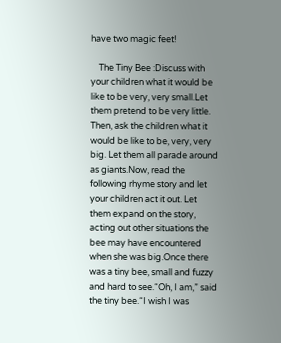have two magic feet!

    The Tiny Bee :Discuss with your children what it would be like to be very, very small.Let them pretend to be very little. Then, ask the children what it would be like to be, very, very big. Let them all parade around as giants.Now, read the following rhyme story and let your children act it out. Let them expand on the story, acting out other situations the bee may have encountered when she was big.Once there was a tiny bee, small and fuzzy and hard to see.“Oh, I am,” said the tiny bee.“I wish I was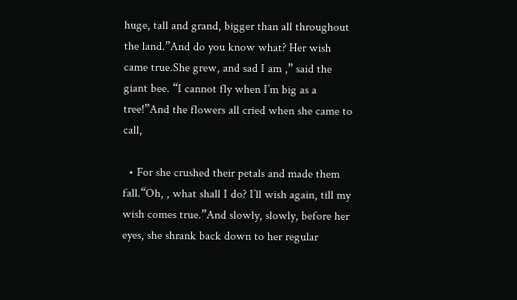huge, tall and grand, bigger than all throughout the land.”And do you know what? Her wish came true.She grew, and sad I am ,” said the giant bee. “I cannot fly when I’m big as a tree!”And the flowers all cried when she came to call,

  • For she crushed their petals and made them fall.“Oh, , what shall I do? I’ll wish again, till my wish comes true.”And slowly, slowly, before her eyes, she shrank back down to her regular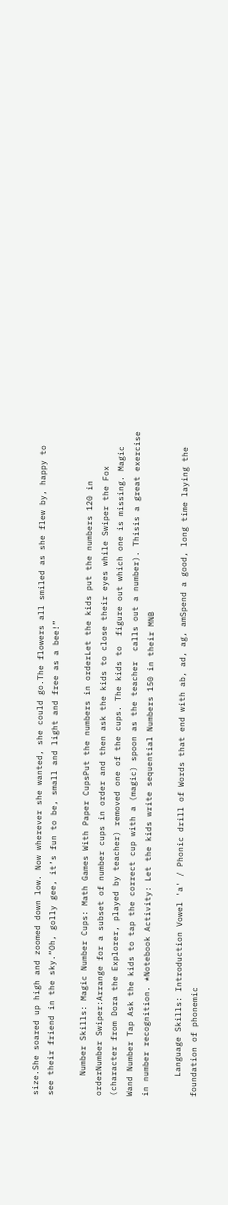size.She soared up high and zoomed down low. Now wherever she wanted, she could go.The flowers all smiled as she flew by, happy to see their friend in the sky.“Oh, golly gee, it’s fun to be, small and light and free as a bee!”

    Number Skills: Magic Number Cups: Math Games With Paper CupsPut the numbers in orderLet the kids put the numbers 120 in orderNumber Swiper:Arrange for a subset of number cups in order and then ask the kids to close their eyes while Swiper the Fox (character from Dora the Explorer, played by teacher) removed one of the cups. The kids to  figure out which one is missing. Magic Wand Number Tap Ask the kids to tap the correct cup with a (magic) spoon as the teacher  calls out a number). Thisis a great exercise in number recognition. *Notebook Activity: Let the kids write sequential Numbers 150 in their MNB

    Language Skills: Introduction Vowel 'a' / Phonic drill of Words that end with ab, ad, ag, amSpend a good, long time laying the foundation of phonemic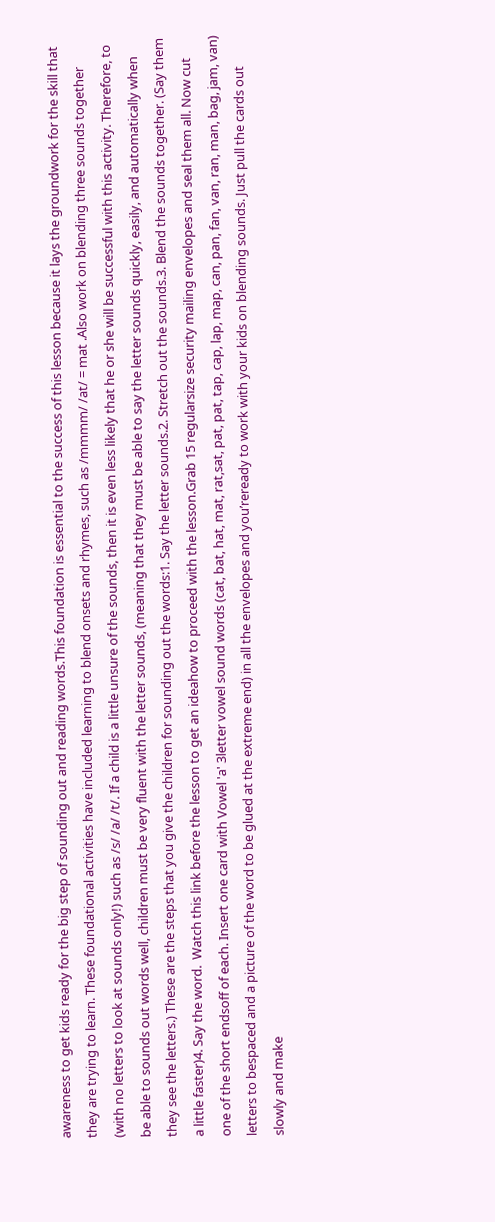awareness to get kids ready for the big step of sounding out and reading words.This foundation is essential to the success of this lesson because it lays the groundwork for the skill that they are trying to learn. These foundational activities have included learning to blend onsets and rhymes, such as /mmmm/ /at/ = mat .Also work on blending three sounds together (with no letters to look at sounds only!) such as /s/ /a/ /t/. If a child is a little unsure of the sounds, then it is even less likely that he or she will be successful with this activity. Therefore, to be able to sounds out words well, children must be very fluent with the letter sounds, (meaning that they must be able to say the letter sounds quickly, easily, and automatically when they see the letters.) These are the steps that you give the children for sounding out the words:1. Say the letter sounds.2. Stretch out the sounds.3. Blend the sounds together. (Say them a little faster)4. Say the word.  Watch this link before the lesson to get an ideahow to proceed with the lesson.Grab 15 regularsize security mailing envelopes and seal them all. Now cut one of the short endsoff of each. Insert one card with Vowel 'a' 3letter vowel sound words (cat, bat, hat, mat, rat,sat, pat, pat, tap, cap, lap, map, can, pan, fan, van, ran, man, bag, jam, van) letters to bespaced and a picture of the word to be glued at the extreme end) in all the envelopes and you’reready to work with your kids on blending sounds. Just pull the cards out slowly and make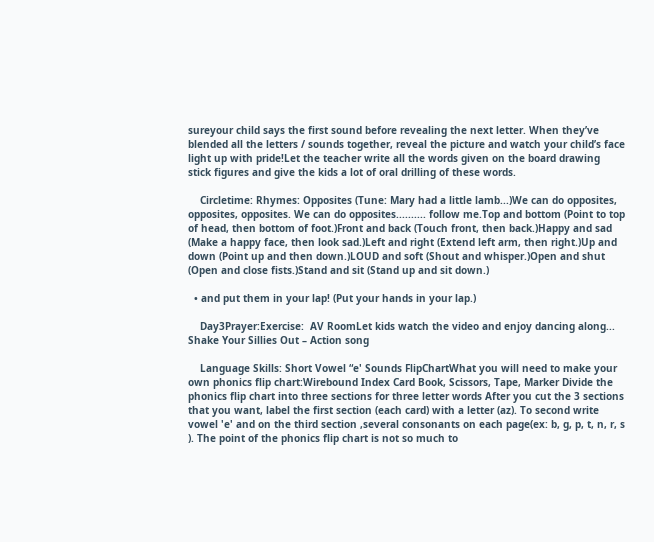sureyour child says the first sound before revealing the next letter. When they’ve blended all the letters / sounds together, reveal the picture and watch your child’s face light up with pride!Let the teacher write all the words given on the board drawing stick figures and give the kids a lot of oral drilling of these words.

    Circletime: Rhymes: Opposites (Tune: Mary had a little lamb...)We can do opposites, opposites, opposites. We can do opposites.......... follow me.Top and bottom (Point to top of head, then bottom of foot.)Front and back (Touch front, then back.)Happy and sad (Make a happy face, then look sad.)Left and right (Extend left arm, then right.)Up and down (Point up and then down.)LOUD and soft (Shout and whisper.)Open and shut (Open and close fists.)Stand and sit (Stand up and sit down.)

  • and put them in your lap! (Put your hands in your lap.)

    Day3Prayer:Exercise:  AV RoomLet kids watch the video and enjoy dancing along...  Shake Your Sillies Out – Action song

    Language Skills: Short Vowel “e' Sounds FlipChartWhat you will need to make your own phonics flip chart:Wirebound Index Card Book, Scissors, Tape, Marker Divide the phonics flip chart into three sections for three letter words After you cut the 3 sections that you want, label the first section (each card) with a letter (az). To second write vowel 'e' and on the third section ,several consonants on each page(ex: b, g, p, t, n, r, s ). The point of the phonics flip chart is not so much to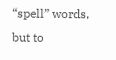“spell” words, but to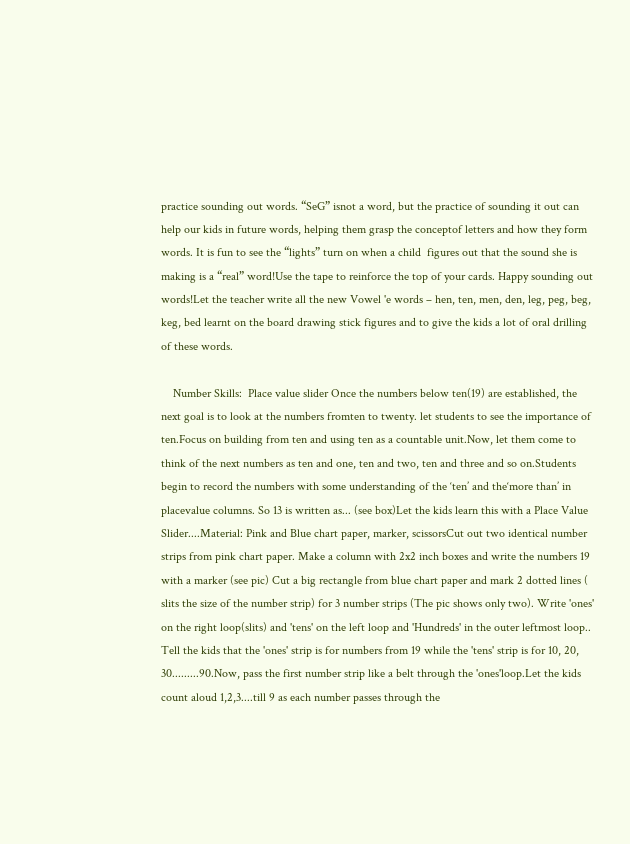practice sounding out words. “SeG” isnot a word, but the practice of sounding it out can help our kids in future words, helping them grasp the conceptof letters and how they form words. It is fun to see the “lights” turn on when a child  figures out that the sound she is making is a “real” word!Use the tape to reinforce the top of your cards. Happy sounding out words!Let the teacher write all the new Vowel 'e words – hen, ten, men, den, leg, peg, beg, keg, bed learnt on the board drawing stick figures and to give the kids a lot of oral drilling of these words.

    Number Skills:  Place value slider Once the numbers below ten(19) are established, the next goal is to look at the numbers fromten to twenty. let students to see the importance of ten.Focus on building from ten and using ten as a countable unit.Now, let them come to think of the next numbers as ten and one, ten and two, ten and three and so on.Students begin to record the numbers with some understanding of the ‘ten’ and the‘more than’ in  placevalue columns. So 13 is written as... (see box)Let the kids learn this with a Place Value Slider....Material: Pink and Blue chart paper, marker, scissorsCut out two identical number strips from pink chart paper. Make a column with 2x2 inch boxes and write the numbers 19 with a marker (see pic) Cut a big rectangle from blue chart paper and mark 2 dotted lines ( slits the size of the number strip) for 3 number strips (The pic shows only two). Write 'ones' on the right loop(slits) and 'tens' on the left loop and 'Hundreds' in the outer leftmost loop.. Tell the kids that the 'ones' strip is for numbers from 19 while the 'tens' strip is for 10, 20, 30.........90.Now, pass the first number strip like a belt through the 'ones'loop.Let the kids count aloud 1,2,3....till 9 as each number passes through the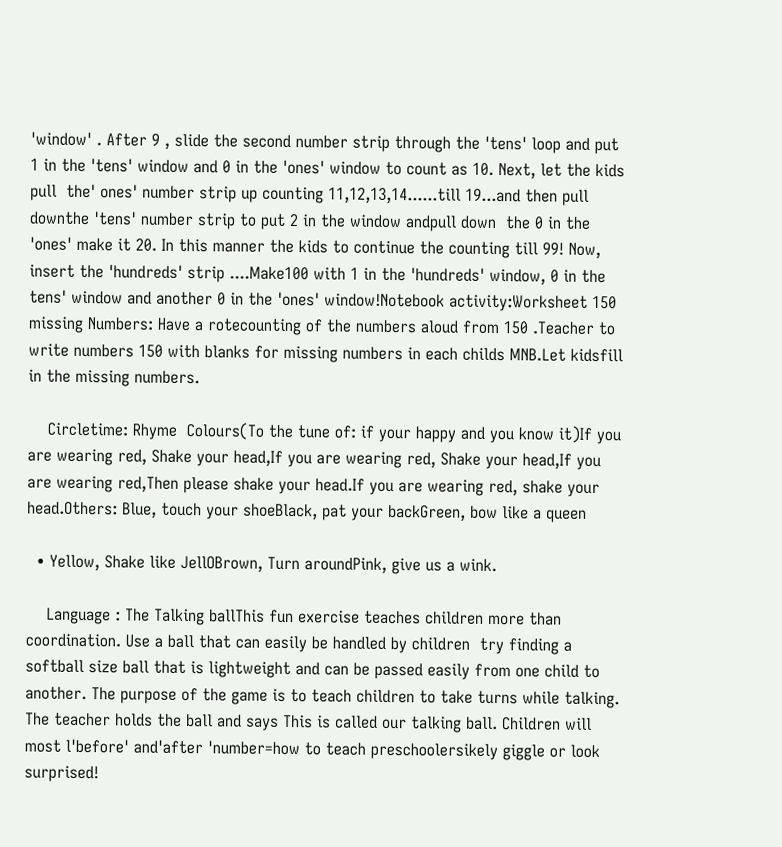'window' . After 9 , slide the second number strip through the 'tens' loop and put 1 in the 'tens' window and 0 in the 'ones' window to count as 10. Next, let the kids pull  the' ones' number strip up counting 11,12,13,14......till 19...and then pull downthe 'tens' number strip to put 2 in the window andpull down  the 0 in the 'ones' make it 20. In this manner the kids to continue the counting till 99! Now, insert the 'hundreds' strip ....Make100 with 1 in the 'hundreds' window, 0 in the tens' window and another 0 in the 'ones' window!Notebook activity:Worksheet 150 missing Numbers: Have a rotecounting of the numbers aloud from 150 .Teacher to write numbers 150 with blanks for missing numbers in each childs MNB.Let kidsfill in the missing numbers.

    Circletime: Rhyme  Colours(To the tune of: if your happy and you know it)If you are wearing red, Shake your head,If you are wearing red, Shake your head,If you are wearing red,Then please shake your head.If you are wearing red, shake your head.Others: Blue, touch your shoeBlack, pat your backGreen, bow like a queen

  • Yellow, Shake like JellOBrown, Turn aroundPink, give us a wink.

    Language : The Talking ballThis fun exercise teaches children more than coordination. Use a ball that can easily be handled by children  try finding a softball size ball that is lightweight and can be passed easily from one child to another. The purpose of the game is to teach children to take turns while talking. The teacher holds the ball and says This is called our talking ball. Children will most l'before' and'after 'number=how to teach preschoolersikely giggle or look surprised!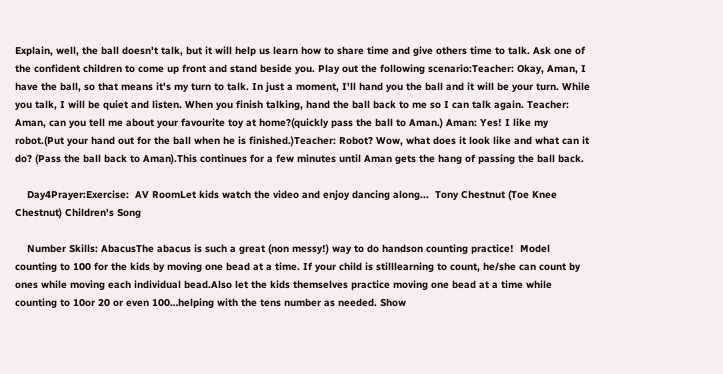Explain, well, the ball doesn't talk, but it will help us learn how to share time and give others time to talk. Ask one of the confident children to come up front and stand beside you. Play out the following scenario:Teacher: Okay, Aman, I have the ball, so that means it's my turn to talk. In just a moment, I'll hand you the ball and it will be your turn. While you talk, I will be quiet and listen. When you finish talking, hand the ball back to me so I can talk again. Teacher: Aman, can you tell me about your favourite toy at home?(quickly pass the ball to Aman.) Aman: Yes! I like my robot.(Put your hand out for the ball when he is finished.)Teacher: Robot? Wow, what does it look like and what can it do? (Pass the ball back to Aman).This continues for a few minutes until Aman gets the hang of passing the ball back.

    Day4Prayer:Exercise:  AV RoomLet kids watch the video and enjoy dancing along...  Tony Chestnut (Toe Knee Chestnut) Children's Song

    Number Skills: AbacusThe abacus is such a great (non messy!) way to do handson counting practice!  Model counting to 100 for the kids by moving one bead at a time. If your child is stilllearning to count, he/she can count by ones while moving each individual bead.Also let the kids themselves practice moving one bead at a time while counting to 10or 20 or even 100…helping with the tens number as needed. Show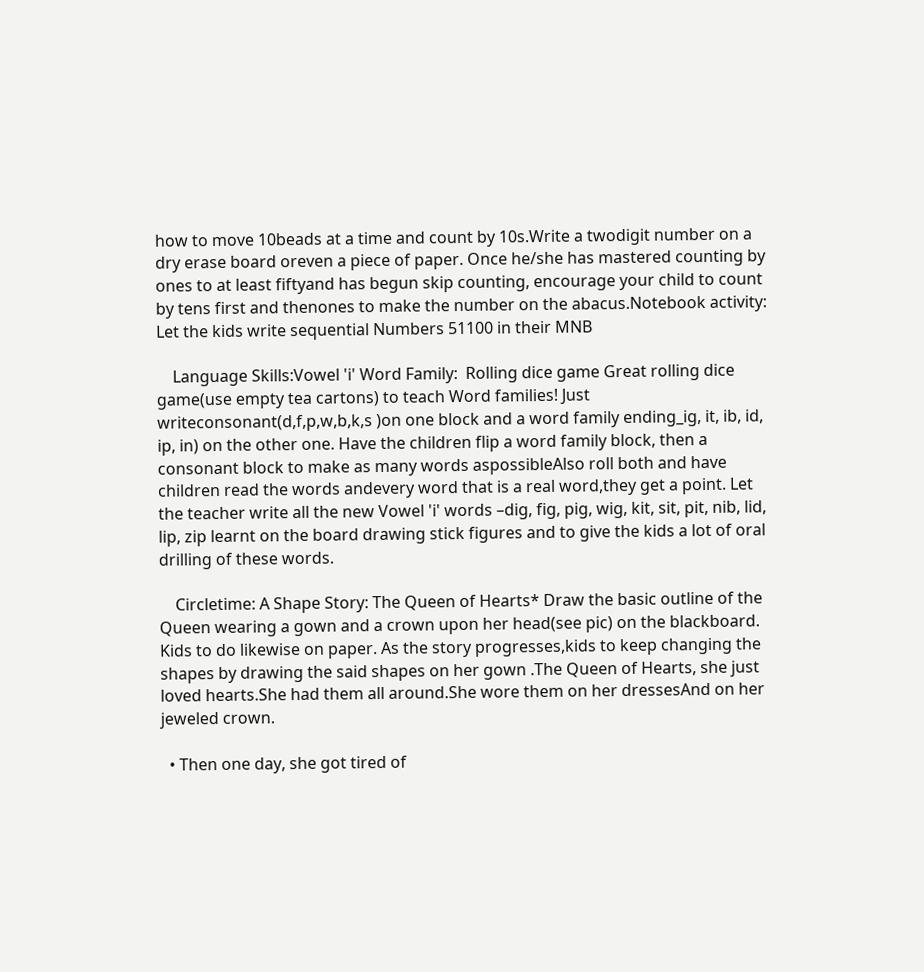how to move 10beads at a time and count by 10s.Write a twodigit number on a dry erase board oreven a piece of paper. Once he/she has mastered counting by ones to at least fiftyand has begun skip counting, encourage your child to count by tens first and thenones to make the number on the abacus.Notebook activity: Let the kids write sequential Numbers 51100 in their MNB

    Language Skills:Vowel 'i' Word Family:  Rolling dice game Great rolling dice game(use empty tea cartons) to teach Word families! Just writeconsonant(d,f,p,w,b,k,s )on one block and a word family ending_ig, it, ib, id, ip, in) on the other one. Have the children flip a word family block, then a consonant block to make as many words aspossibleAlso roll both and have children read the words andevery word that is a real word,they get a point. Let the teacher write all the new Vowel 'i' words –dig, fig, pig, wig, kit, sit, pit, nib, lid, lip, zip learnt on the board drawing stick figures and to give the kids a lot of oral drilling of these words.

    Circletime: A Shape Story: The Queen of Hearts* Draw the basic outline of the Queen wearing a gown and a crown upon her head(see pic) on the blackboard. Kids to do likewise on paper. As the story progresses,kids to keep changing the shapes by drawing the said shapes on her gown .The Queen of Hearts, she just loved hearts.She had them all around.She wore them on her dressesAnd on her jeweled crown.

  • Then one day, she got tired of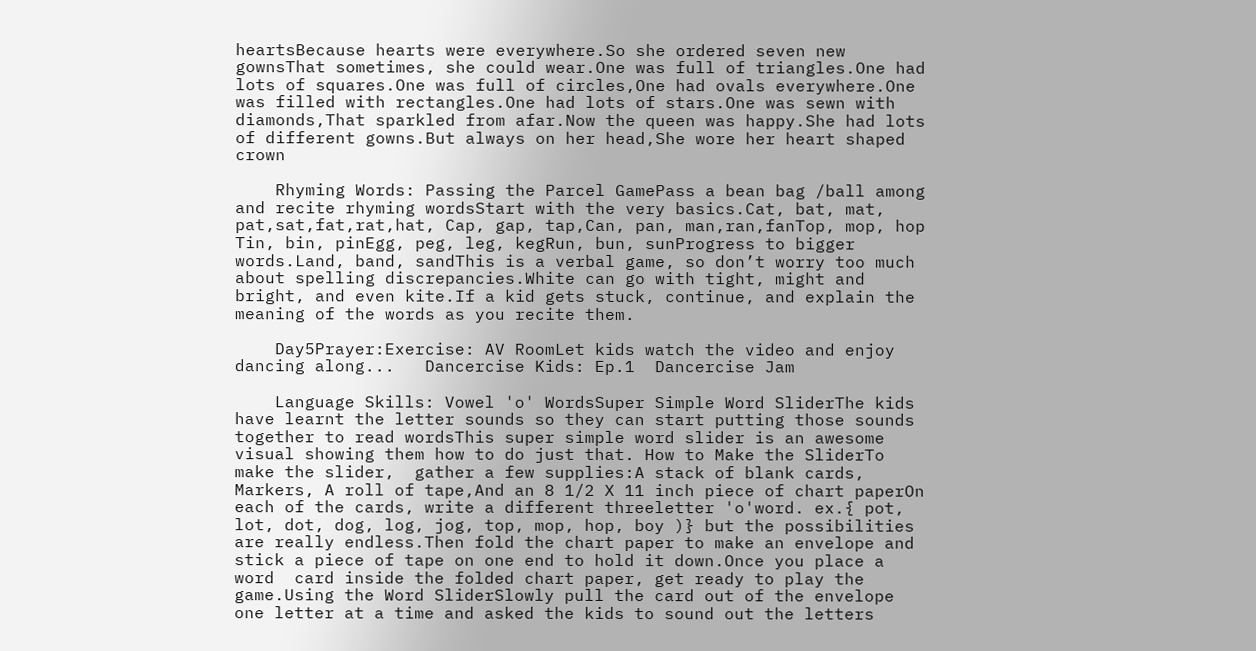heartsBecause hearts were everywhere.So she ordered seven new gownsThat sometimes, she could wear.One was full of triangles.One had lots of squares.One was full of circles,One had ovals everywhere.One was filled with rectangles.One had lots of stars.One was sewn with diamonds,That sparkled from afar.Now the queen was happy.She had lots of different gowns.But always on her head,She wore her heart shaped crown

    Rhyming Words: Passing the Parcel GamePass a bean bag /ball among  and recite rhyming wordsStart with the very basics.Cat, bat, mat, pat,sat,fat,rat,hat, Cap, gap, tap,Can, pan, man,ran,fanTop, mop, hop Tin, bin, pinEgg, peg, leg, kegRun, bun, sunProgress to bigger words.Land, band, sandThis is a verbal game, so don’t worry too much about spelling discrepancies.White can go with tight, might and bright, and even kite.If a kid gets stuck, continue, and explain the meaning of the words as you recite them.

    Day5Prayer:Exercise: AV RoomLet kids watch the video and enjoy dancing along...   Dancercise Kids: Ep.1  Dancercise Jam

    Language Skills: Vowel 'o' WordsSuper Simple Word SliderThe kids have learnt the letter sounds so they can start putting those sounds together to read wordsThis super simple word slider is an awesome visual showing them how to do just that. How to Make the SliderTo make the slider,  gather a few supplies:A stack of blank cards, Markers, A roll of tape,And an 8 1/2 X 11 inch piece of chart paperOn each of the cards, write a different threeletter 'o'word. ex.{ pot, lot, dot, dog, log, jog, top, mop, hop, boy )} but the possibilities are really endless.Then fold the chart paper to make an envelope and stick a piece of tape on one end to hold it down.Once you place a word  card inside the folded chart paper, get ready to play the game.Using the Word SliderSlowly pull the card out of the envelope one letter at a time and asked the kids to sound out the letters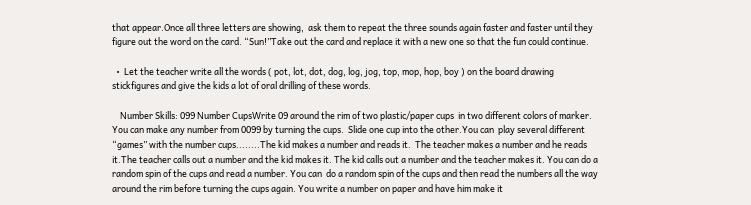that appear.Once all three letters are showing,  ask them to repeat the three sounds again faster and faster until they  figure out the word on the card. “Sun!”Take out the card and replace it with a new one so that the fun could continue.

  •  Let the teacher write all the words ( pot, lot, dot, dog, log, jog, top, mop, hop, boy ) on the board drawing stickfigures and give the kids a lot of oral drilling of these words.

    Number Skills: 099 Number CupsWrite 09 around the rim of two plastic/paper cups  in two different colors of marker. You can make any number from 0099 by turning the cups.  Slide one cup into the other.You can  play several different “games” with the number cups........The kid makes a number and reads it.  The teacher makes a number and he reads it.The teacher calls out a number and the kid makes it. The kid calls out a number and the teacher makes it. You can do a random spin of the cups and read a number. You can  do a random spin of the cups and then read the numbers all the way around the rim before turning the cups again. You write a number on paper and have him make it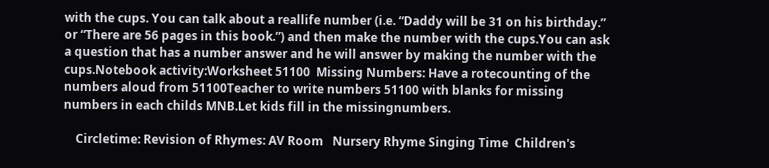with the cups. You can talk about a reallife number (i.e. “Daddy will be 31 on his birthday.” or “There are 56 pages in this book.”) and then make the number with the cups.You can ask a question that has a number answer and he will answer by making the number with the cups.Notebook activity:Worksheet 51100  Missing Numbers: Have a rotecounting of the numbers aloud from 51100Teacher to write numbers 51100 with blanks for missing numbers in each childs MNB.Let kids fill in the missingnumbers.

    Circletime: Revision of Rhymes: AV Room   Nursery Rhyme Singing Time  Children's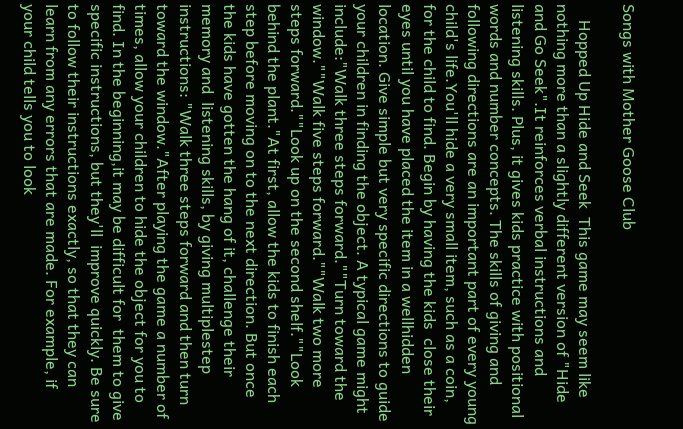Songs with Mother Goose Club

    Hopped Up Hide and Seek  This game may seem like nothing more than a slightly different version of "Hide and Go Seek".It reinforces verbal instructions and listening skills. Plus, it gives kids practice with positional words and number concepts. The skills of giving and following directions are an important part of every young child's life.You'll hide a very small item, such as a coin, for the child to find. Begin by having the kids  close their eyes until you have placed the item in a wellhidden location. Give simple but very specific directions to guide your children in finding the object. A typical game might include:"Walk three steps forward.""Turn toward the window.""Walk five steps forward.""Walk two more steps forward.""Look up on the second shelf.""Look behind the plant."At first, allow the kids to finish each step before moving on to the next direction. But once the kids have gotten the hang of it, challenge their memory and  listening skills, by giving multiplestep instructions: "Walk three steps forward and then turn toward the window."After playing the game a number of times, allow your children to hide the object for you to find. In the beginning,it may be difficult for  them to give specific instructions, but they'll  improve quickly. Be sure to follow their instructions exactly, so that they can learn from any errors that are made. For example, if your child tells you to look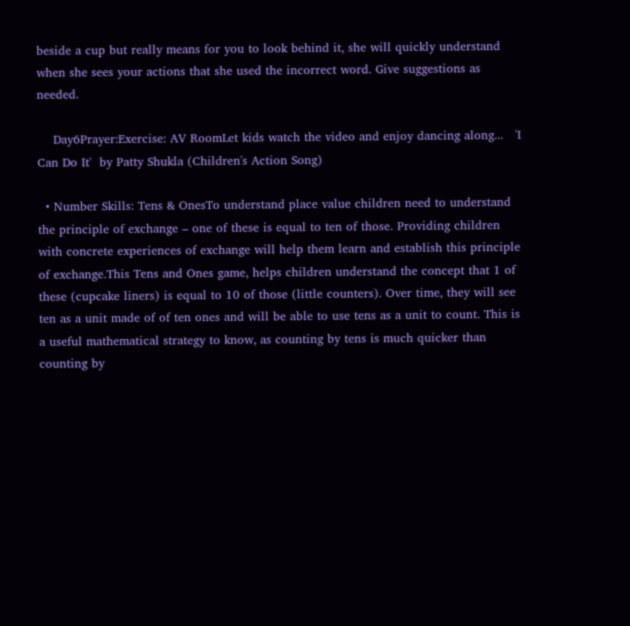beside a cup but really means for you to look behind it, she will quickly understand when she sees your actions that she used the incorrect word. Give suggestions as needed.

    Day6Prayer:Exercise: AV RoomLet kids watch the video and enjoy dancing along...   'I Can Do It'  by Patty Shukla (Children's Action Song)

  • Number Skills: Tens & OnesTo understand place value children need to understand the principle of exchange – one of these is equal to ten of those. Providing children with concrete experiences of exchange will help them learn and establish this principle of exchange.This Tens and Ones game, helps children understand the concept that 1 of these (cupcake liners) is equal to 10 of those (little counters). Over time, they will see ten as a unit made of of ten ones and will be able to use tens as a unit to count. This is a useful mathematical strategy to know, as counting by tens is much quicker than counting by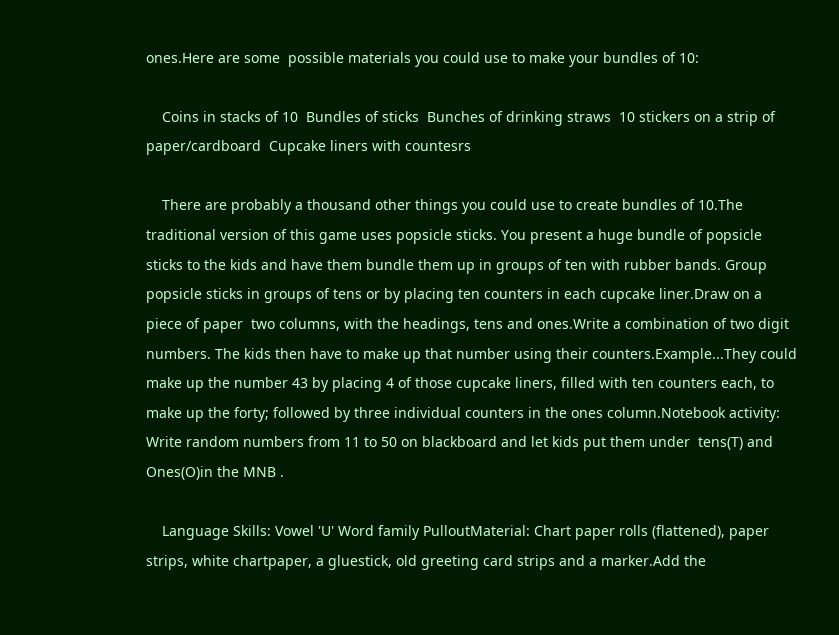ones.Here are some  possible materials you could use to make your bundles of 10:

    Coins in stacks of 10  Bundles of sticks  Bunches of drinking straws  10 stickers on a strip of paper/cardboard  Cupcake liners with countesrs

    There are probably a thousand other things you could use to create bundles of 10.The traditional version of this game uses popsicle sticks. You present a huge bundle of popsicle sticks to the kids and have them bundle them up in groups of ten with rubber bands. Group popsicle sticks in groups of tens or by placing ten counters in each cupcake liner.Draw on a piece of paper  two columns, with the headings, tens and ones.Write a combination of two digit numbers. The kids then have to make up that number using their counters.Example...They could make up the number 43 by placing 4 of those cupcake liners, filled with ten counters each, to make up the forty; followed by three individual counters in the ones column.Notebook activity: Write random numbers from 11 to 50 on blackboard and let kids put them under  tens(T) and Ones(O)in the MNB .

    Language Skills: Vowel 'U' Word family PulloutMaterial: Chart paper rolls (flattened), paper strips, white chartpaper, a gluestick, old greeting card strips and a marker.Add the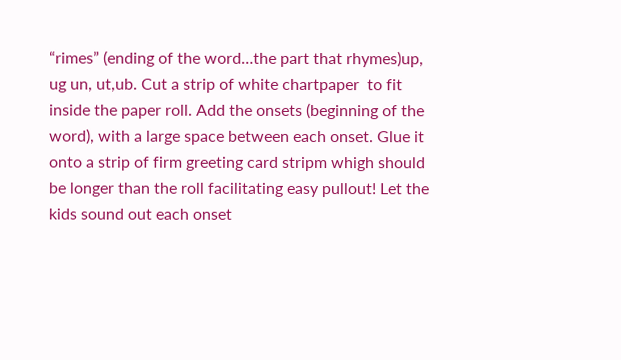“rimes” (ending of the word…the part that rhymes)up, ug un, ut,ub. Cut a strip of white chartpaper  to fit inside the paper roll. Add the onsets (beginning of the word), with a large space between each onset. Glue it onto a strip of firm greeting card stripm whigh should be longer than the roll facilitating easy pullout! Let the kids sound out each onset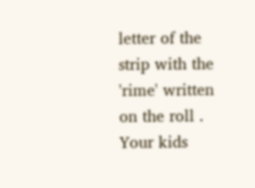letter of the strip with the 'rime' written on the roll . Your kids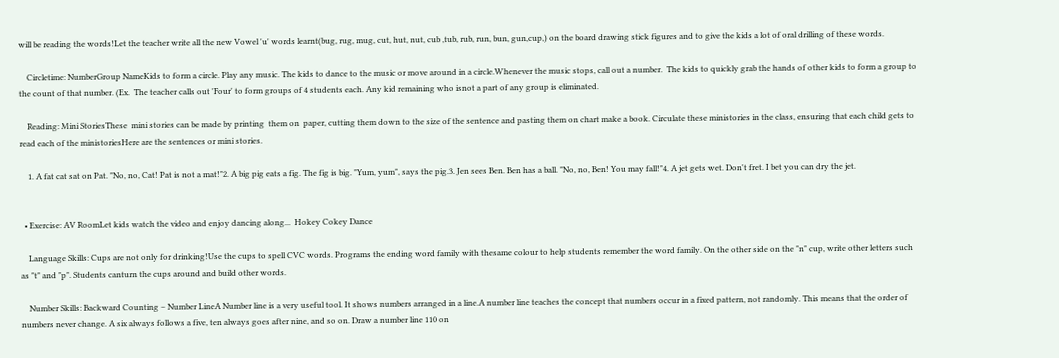will be reading the words!Let the teacher write all the new Vowel 'u' words learnt(bug, rug, mug, cut, hut, nut, cub ,tub, rub, run, bun, gun,cup,) on the board drawing stick figures and to give the kids a lot of oral drilling of these words.

    Circletime: NumberGroup NameKids to form a circle. Play any music. The kids to dance to the music or move around in a circle.Whenever the music stops, call out a number.  The kids to quickly grab the hands of other kids to form a group to the count of that number. (Ex.  The teacher calls out 'Four' to form groups of 4 students each. Any kid remaining who isnot a part of any group is eliminated.

    Reading: Mini StoriesThese  mini stories can be made by printing  them on  paper, cutting them down to the size of the sentence and pasting them on chart make a book. Circulate these ministories in the class, ensuring that each child gets to read each of the ministoriesHere are the sentences or mini stories.

    1. A fat cat sat on Pat. "No, no, Cat! Pat is not a mat!"2. A big pig eats a fig. The fig is big. "Yum, yum", says the pig.3. Jen sees Ben. Ben has a ball. "No, no, Ben! You may fall!"4. A jet gets wet. Don't fret. I bet you can dry the jet.


  • Exercise: AV RoomLet kids watch the video and enjoy dancing along...  Hokey Cokey Dance

    Language Skills: Cups are not only for drinking!Use the cups to spell CVC words. Programs the ending word family with thesame colour to help students remember the word family. On the other side on the "n" cup, write other letters such as "t" and "p". Students canturn the cups around and build other words.

    Number Skills: Backward Counting – Number LineA Number line is a very useful tool. It shows numbers arranged in a line.A number line teaches the concept that numbers occur in a fixed pattern, not randomly. This means that the order of numbers never change. A six always follows a five, ten always goes after nine, and so on. Draw a number line 110 on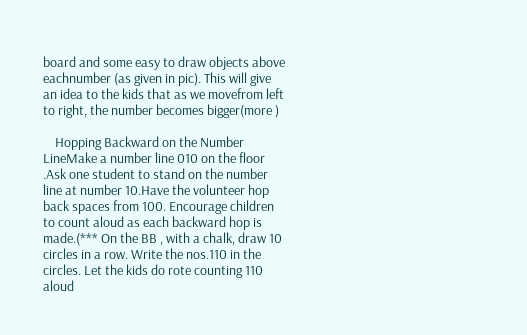board and some easy to draw objects above eachnumber (as given in pic). This will give an idea to the kids that as we movefrom left to right, the number becomes bigger(more )

    Hopping Backward on the Number LineMake a number line 010 on the floor .Ask one student to stand on the number line at number 10.Have the volunteer hop back spaces from 100. Encourage children to count aloud as each backward hop is made.(*** On the BB , with a chalk, draw 10 circles in a row. Write the nos.110 in the circles. Let the kids do rote counting 110 aloud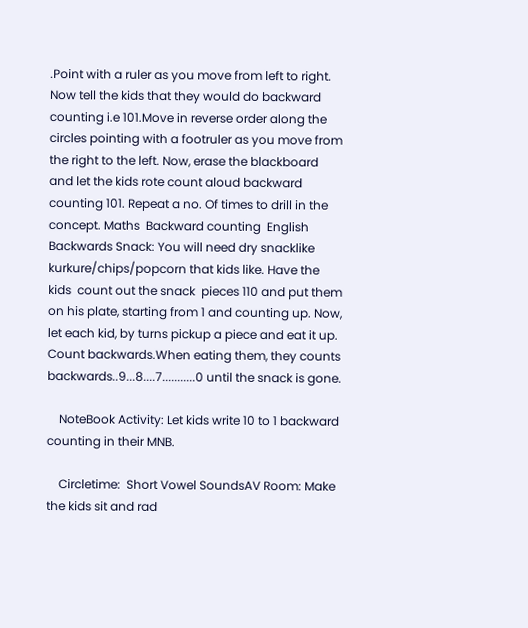.Point with a ruler as you move from left to right. Now tell the kids that they would do backward counting i.e 101.Move in reverse order along the circles pointing with a footruler as you move from the right to the left. Now, erase the blackboard and let the kids rote count aloud backward counting 101. Repeat a no. Of times to drill in the concept. Maths  Backward counting  English Backwards Snack: You will need dry snacklike kurkure/chips/popcorn that kids like. Have the kids  count out the snack  pieces 110 and put them on his plate, starting from 1 and counting up. Now, let each kid, by turns pickup a piece and eat it up. Count backwards.When eating them, they counts backwards..9...8....7...........0 until the snack is gone.

    NoteBook Activity: Let kids write 10 to 1 backward counting in their MNB.

    Circletime:  Short Vowel SoundsAV Room: Make the kids sit and rad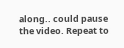along.. could pause the video. Repeat to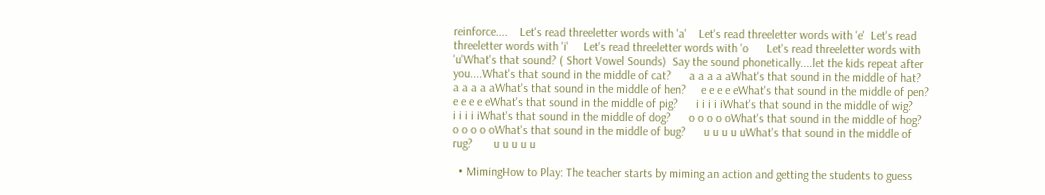reinforce....    Let's read threeletter words with 'a'    Let's read threeletter words with 'e'  Let's read threeletter words with 'i'     Let's read threeletter words with 'o      Let's read threeletter words with 'u'What's that sound? ( Short Vowel Sounds)  Say the sound phonetically....let the kids repeat after you....What's that sound in the middle of cat?      a a a a aWhat's that sound in the middle of hat?      a a a a aWhat's that sound in the middle of hen?     e e e e eWhat's that sound in the middle of pen?     e e e e eWhat's that sound in the middle of pig?      i i i i iWhat's that sound in the middle of wig?      i i i i iWhat's that sound in the middle of dog?      o o o o oWhat's that sound in the middle of hog?      o o o o oWhat's that sound in the middle of bug?      u u u u uWhat's that sound in the middle of rug?       u u u u u

  • MimingHow to Play: The teacher starts by miming an action and getting the students to guess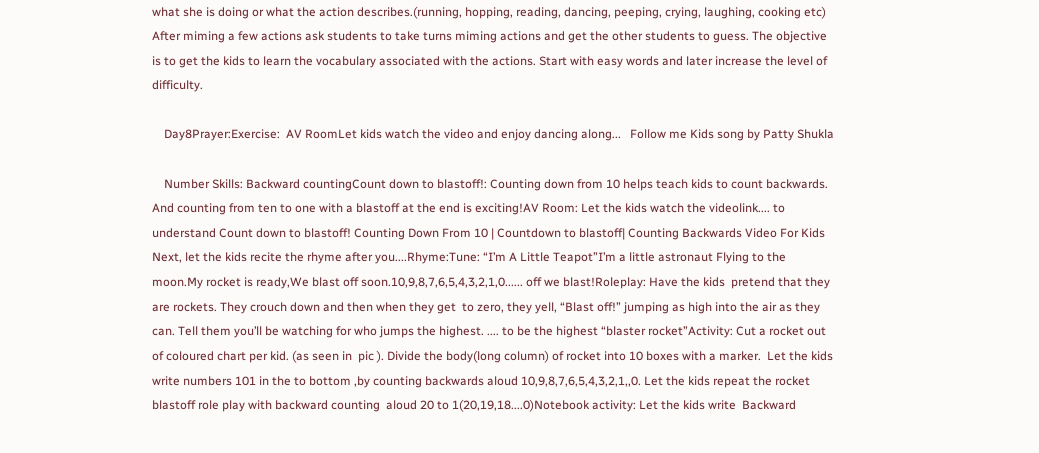what she is doing or what the action describes.(running, hopping, reading, dancing, peeping, crying, laughing, cooking etc) After miming a few actions ask students to take turns miming actions and get the other students to guess. The objective is to get the kids to learn the vocabulary associated with the actions. Start with easy words and later increase the level of difficulty.

    Day8Prayer:Exercise:  AV RoomLet kids watch the video and enjoy dancing along...   Follow me Kids song by Patty Shukla

    Number Skills: Backward countingCount down to blastoff!: Counting down from 10 helps teach kids to count backwards. And counting from ten to one with a blastoff at the end is exciting!AV Room: Let the kids watch the videolink.... to understand Count down to blastoff! Counting Down From 10 | Countdown to blastoff| Counting Backwards Video For Kids Next, let the kids recite the rhyme after you....Rhyme:Tune: “I’m A Little Teapot”I’m a little astronaut Flying to the moon.My rocket is ready,We blast off soon.10,9,8,7,6,5,4,3,2,1,0...... off we blast!Roleplay: Have the kids  pretend that they are rockets. They crouch down and then when they get  to zero, they yell, “Blast off!” jumping as high into the air as they can. Tell them you’ll be watching for who jumps the highest. .... to be the highest “blaster rocket”Activity: Cut a rocket out of coloured chart per kid. (as seen in  pic ). Divide the body(long column) of rocket into 10 boxes with a marker.  Let the kids write numbers 101 in the to bottom ,by counting backwards aloud 10,9,8,7,6,5,4,3,2,1,,0. Let the kids repeat the rocket  blastoff role play with backward counting  aloud 20 to 1(20,19,18....0)Notebook activity: Let the kids write  Backward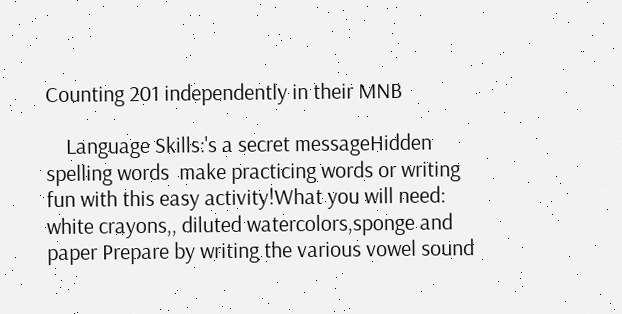Counting 201 independently in their MNB

    Language Skills:'s a secret messageHidden spelling words  make practicing words or writing fun with this easy activity!What you will need: white crayons,, diluted watercolors,sponge and paper Prepare by writing the various vowel sound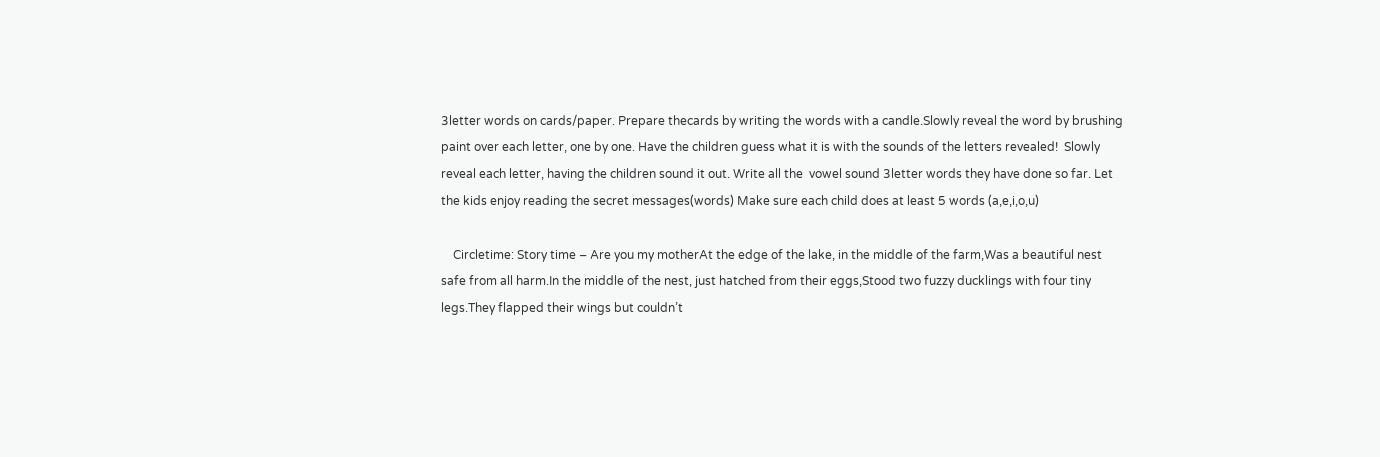3letter words on cards/paper. Prepare thecards by writing the words with a candle.Slowly reveal the word by brushing paint over each letter, one by one. Have the children guess what it is with the sounds of the letters revealed!  Slowly reveal each letter, having the children sound it out. Write all the  vowel sound 3letter words they have done so far. Let the kids enjoy reading the secret messages(words) Make sure each child does at least 5 words (a,e,i,o,u)

    Circletime: Story time – Are you my motherAt the edge of the lake, in the middle of the farm,Was a beautiful nest safe from all harm.In the middle of the nest, just hatched from their eggs,Stood two fuzzy ducklings with four tiny legs.They flapped their wings but couldn’t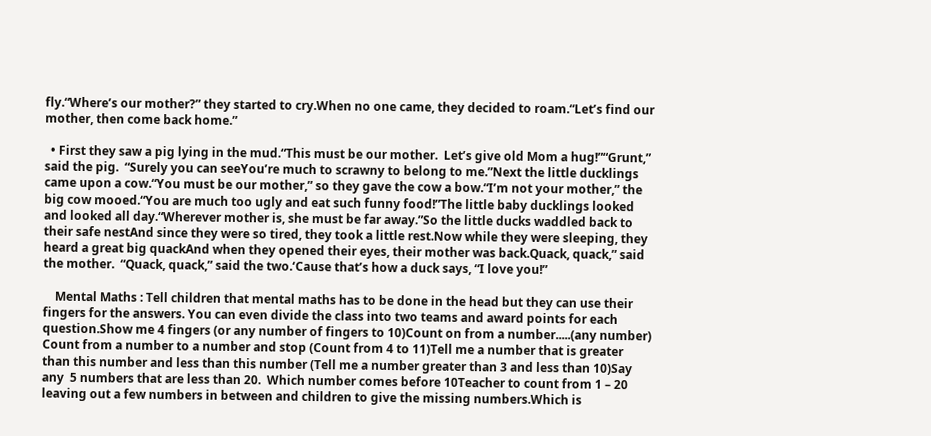fly.“Where’s our mother?” they started to cry.When no one came, they decided to roam.“Let’s find our mother, then come back home.”

  • First they saw a pig lying in the mud.“This must be our mother.  Let’s give old Mom a hug!”“Grunt,” said the pig.  “Surely you can seeYou’re much to scrawny to belong to me.”Next the little ducklings came upon a cow.“You must be our mother,” so they gave the cow a bow.“I’m not your mother,” the big cow mooed.“You are much too ugly and eat such funny food!”The little baby ducklings looked and looked all day.“Wherever mother is, she must be far away.”So the little ducks waddled back to their safe nestAnd since they were so tired, they took a little rest.Now while they were sleeping, they heard a great big quackAnd when they opened their eyes, their mother was back.Quack, quack,” said the mother.  “Quack, quack,” said the two.‘Cause that’s how a duck says, “I love you!”

    Mental Maths : Tell children that mental maths has to be done in the head but they can use their fingers for the answers. You can even divide the class into two teams and award points for each question.Show me 4 fingers (or any number of fingers to 10)Count on from a number.....(any number) Count from a number to a number and stop (Count from 4 to 11)Tell me a number that is greater than this number and less than this number (Tell me a number greater than 3 and less than 10)Say any  5 numbers that are less than 20.  Which number comes before 10Teacher to count from 1 – 20 leaving out a few numbers in between and children to give the missing numbers.Which is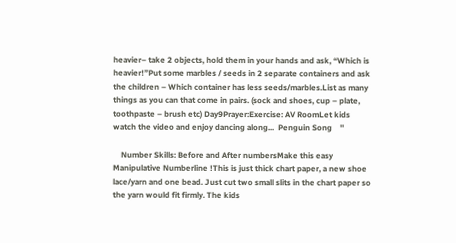heavier– take 2 objects, hold them in your hands and ask, “Which is heavier!”Put some marbles / seeds in 2 separate containers and ask the children – Which container has less seeds/marbles.List as many things as you can that come in pairs. (sock and shoes, cup – plate, toothpaste – brush etc) Day9Prayer:Exercise: AV RoomLet kids watch the video and enjoy dancing along...  Penguin Song    ''

    Number Skills: Before and After numbersMake this easy Manipulative Numberline !This is just thick chart paper, a new shoe lace/yarn and one bead. Just cut two small slits in the chart paper so the yarn would fit firmly. The kids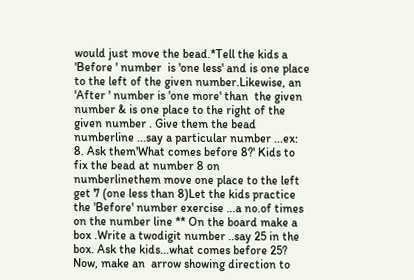would just move the bead.*Tell the kids a  'Before ' number  is 'one less' and is one place to the left of the given number.Likewise, an 'After ' number is 'one more' than  the given number & is one place to the right of the given number . Give them the bead numberline ...say a particular number ...ex: 8. Ask them'What comes before 8?' Kids to fix the bead at number 8 on numberlinethem move one place to the left get 7 (one less than 8)Let the kids practice the 'Before' number exercise ...a no.of times on the number line ** On the board make a box .Write a twodigit number ..say 25 in the box. Ask the kids...what comes before 25?  Now, make an  arrow showing direction to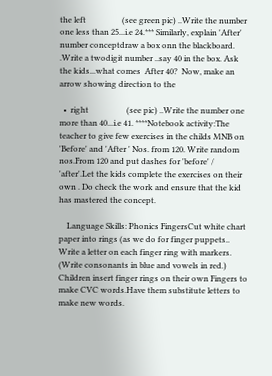the left                  (see green pic) ..Write the number one less than 25...i.e 24.*** Similarly, explain 'After' number conceptdraw a box onn the blackboard. .Write a twodigit number ..say 40 in the box. Ask the kids...what comes  After 40?  Now, make an arrow showing direction to the

  •  right                   (see pic) ..Write the number one more than 40...i.e 41. ****Notebook activity:The teacher to give few exercises in the childs MNB on 'Before' and 'After ' Nos. from 120. Write random nos.From 120 and put dashes for 'before' / 'after'.Let the kids complete the exercises on their own . Do check the work and ensure that the kid has mastered the concept.

    Language Skills: Phonics FingersCut white chart paper into rings (as we do for finger puppets.. Write a letter on each finger ring with markers. (Write consonants in blue and vowels in red.) Children insert finger rings on their own Fingers to make CVC words.Have them substitute letters to make new words.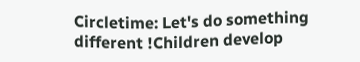Circletime: Let's do something different !Children develop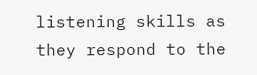listening skills as they respond to the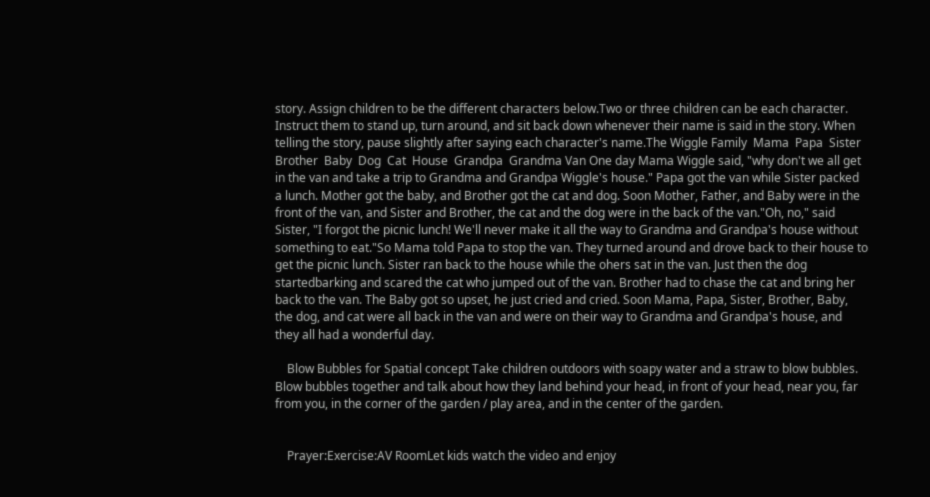story. Assign children to be the different characters below.Two or three children can be each character. Instruct them to stand up, turn around, and sit back down whenever their name is said in the story. When telling the story, pause slightly after saying each character's name.The Wiggle Family  Mama  Papa  Sister  Brother  Baby  Dog  Cat  House  Grandpa  Grandma Van One day Mama Wiggle said, "why don't we all get in the van and take a trip to Grandma and Grandpa Wiggle's house." Papa got the van while Sister packed a lunch. Mother got the baby, and Brother got the cat and dog. Soon Mother, Father, and Baby were in the front of the van, and Sister and Brother, the cat and the dog were in the back of the van."Oh, no," said Sister, "I forgot the picnic lunch! We'll never make it all the way to Grandma and Grandpa's house without something to eat."So Mama told Papa to stop the van. They turned around and drove back to their house to get the picnic lunch. Sister ran back to the house while the ohers sat in the van. Just then the dog startedbarking and scared the cat who jumped out of the van. Brother had to chase the cat and bring her back to the van. The Baby got so upset, he just cried and cried. Soon Mama, Papa, Sister, Brother, Baby, the dog, and cat were all back in the van and were on their way to Grandma and Grandpa's house, and they all had a wonderful day.

    Blow Bubbles for Spatial concept Take children outdoors with soapy water and a straw to blow bubbles. Blow bubbles together and talk about how they land behind your head, in front of your head, near you, far from you, in the corner of the garden / play area, and in the center of the garden.


    Prayer:Exercise:AV RoomLet kids watch the video and enjoy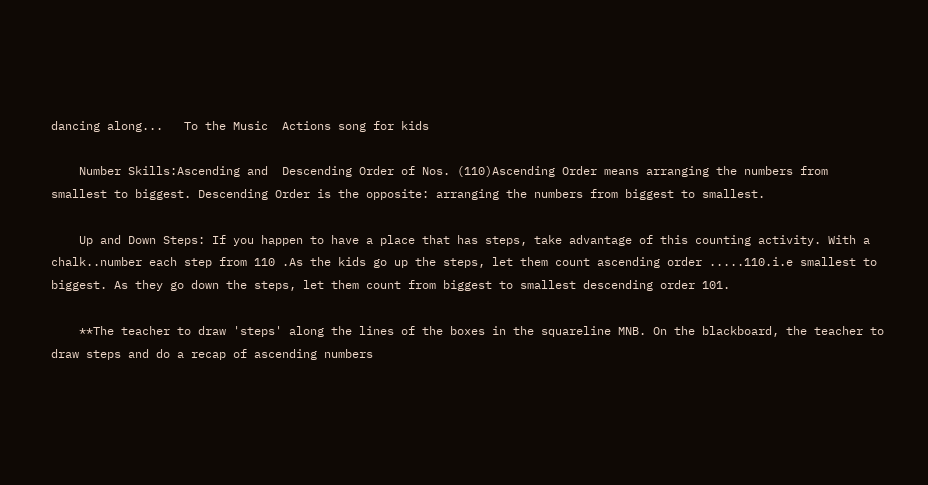dancing along...   To the Music  Actions song for kids

    Number Skills:Ascending and  Descending Order of Nos. (110)Ascending Order means arranging the numbers from smallest to biggest. Descending Order is the opposite: arranging the numbers from biggest to smallest.

    Up and Down Steps: If you happen to have a place that has steps, take advantage of this counting activity. With a chalk..number each step from 110 .As the kids go up the steps, let them count ascending order .....110.i.e smallest to biggest. As they go down the steps, let them count from biggest to smallest descending order 101.

    **The teacher to draw 'steps' along the lines of the boxes in the squareline MNB. On the blackboard, the teacher to draw steps and do a recap of ascending numbers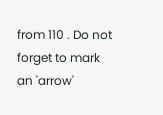from 110 . Do not forget to mark an 'arrow'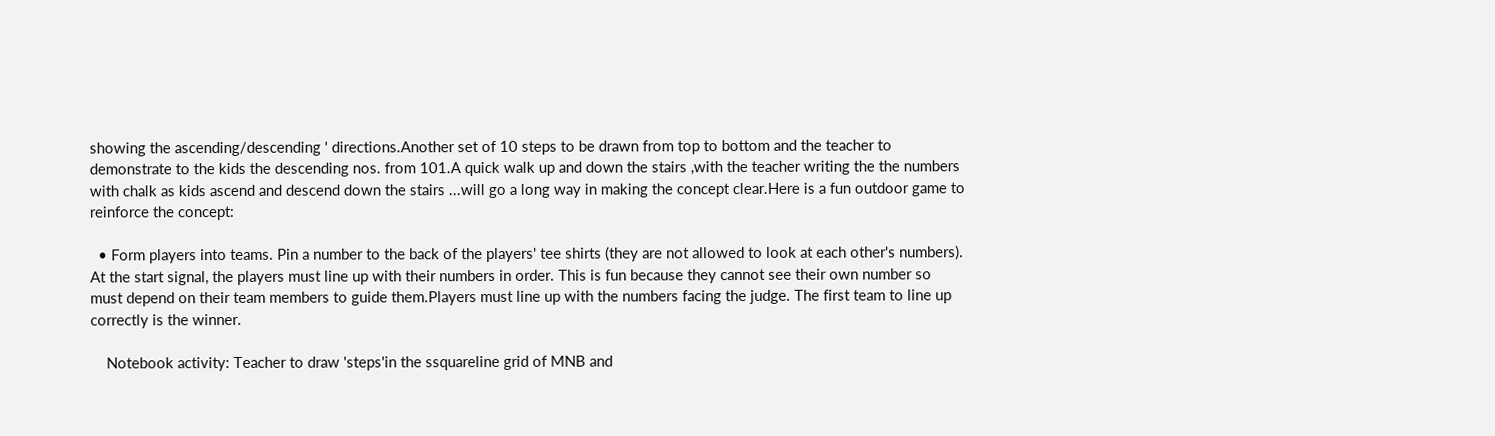showing the ascending/descending ' directions.Another set of 10 steps to be drawn from top to bottom and the teacher to demonstrate to the kids the descending nos. from 101.A quick walk up and down the stairs ,with the teacher writing the the numbers with chalk as kids ascend and descend down the stairs ...will go a long way in making the concept clear.Here is a fun outdoor game to reinforce the concept:

  • Form players into teams. Pin a number to the back of the players' tee shirts (they are not allowed to look at each other's numbers). At the start signal, the players must line up with their numbers in order. This is fun because they cannot see their own number so must depend on their team members to guide them.Players must line up with the numbers facing the judge. The first team to line up correctly is the winner.

    Notebook activity: Teacher to draw 'steps'in the ssquareline grid of MNB and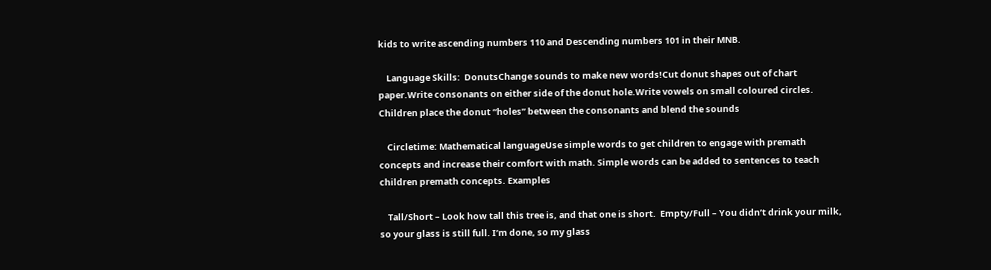kids to write ascending numbers 110 and Descending numbers 101 in their MNB.

    Language Skills:  DonutsChange sounds to make new words!Cut donut shapes out of chart paper.Write consonants on either side of the donut hole.Write vowels on small coloured circles. Children place the donut “holes” between the consonants and blend the sounds

    Circletime: Mathematical languageUse simple words to get children to engage with premath concepts and increase their comfort with math. Simple words can be added to sentences to teach children premath concepts. Examples

    Tall/Short – Look how tall this tree is, and that one is short.  Empty/Full – You didn’t drink your milk, so your glass is still full. I’m done, so my glass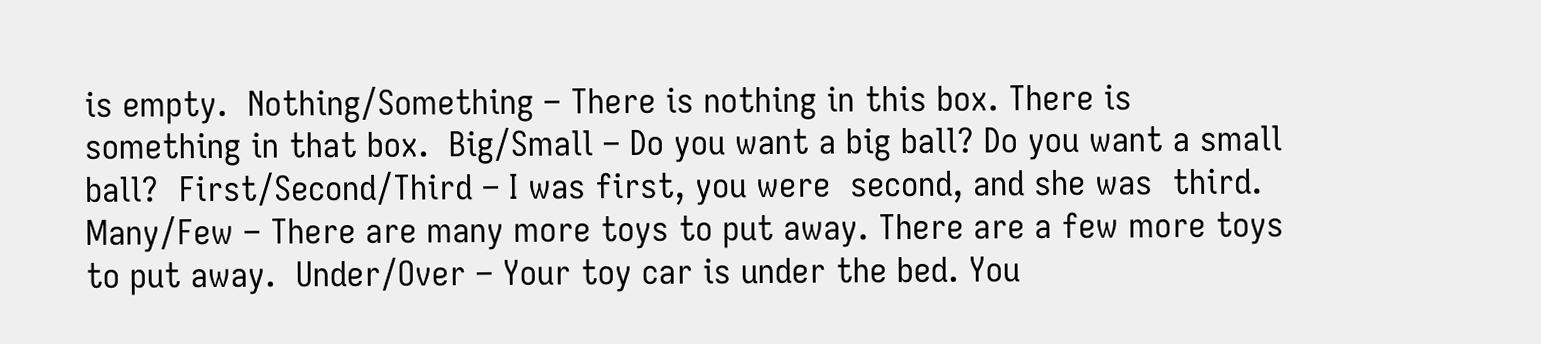is empty.  Nothing/Something – There is nothing in this box. There is something in that box.  Big/Small – Do you want a big ball? Do you want a small ball?  First/Second/Third – I was first, you were  second, and she was  third.  Many/Few – There are many more toys to put away. There are a few more toys to put away.  Under/Over – Your toy car is under the bed. You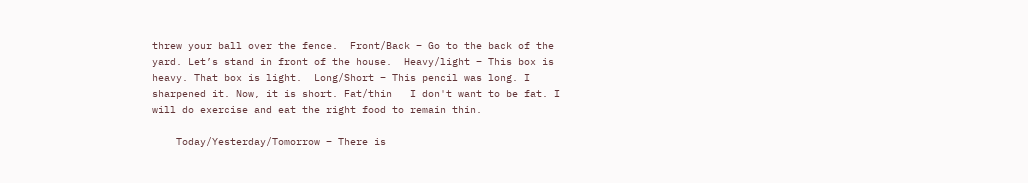threw your ball over the fence.  Front/Back – Go to the back of the yard. Let’s stand in front of the house.  Heavy/light – This box is heavy. That box is light.  Long/Short – This pencil was long. I sharpened it. Now, it is short. Fat/thin   I don't want to be fat. I will do exercise and eat the right food to remain thin.

    Today/Yesterday/Tomorrow – There is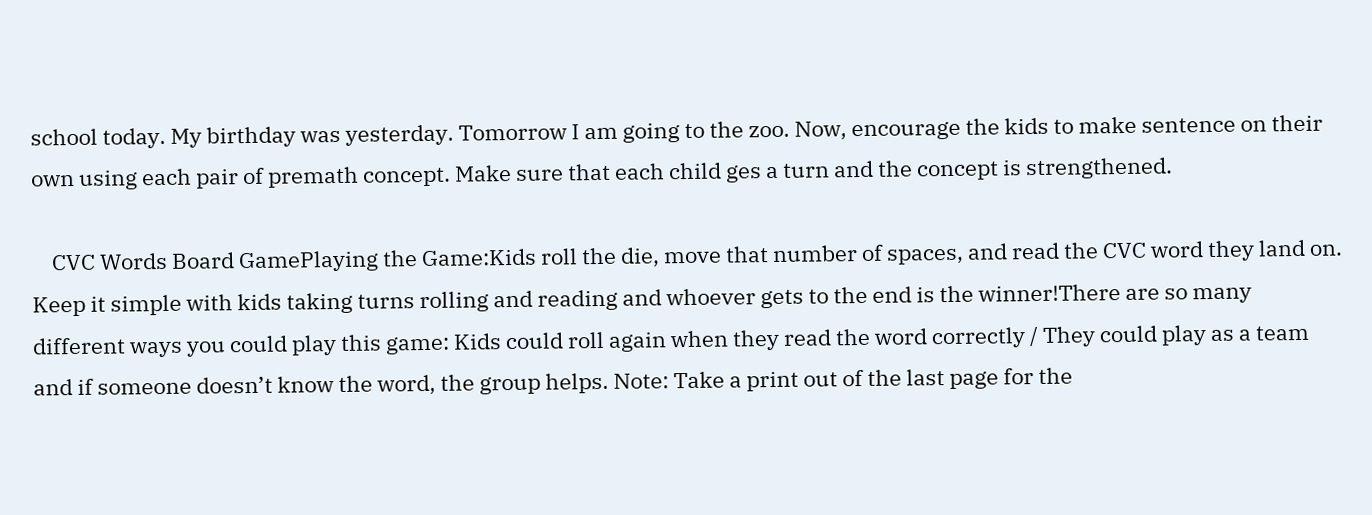school today. My birthday was yesterday. Tomorrow I am going to the zoo. Now, encourage the kids to make sentence on their own using each pair of premath concept. Make sure that each child ges a turn and the concept is strengthened.

    CVC Words Board GamePlaying the Game:Kids roll the die, move that number of spaces, and read the CVC word they land on. Keep it simple with kids taking turns rolling and reading and whoever gets to the end is the winner!There are so many different ways you could play this game: Kids could roll again when they read the word correctly / They could play as a team and if someone doesn’t know the word, the group helps. Note: Take a print out of the last page for the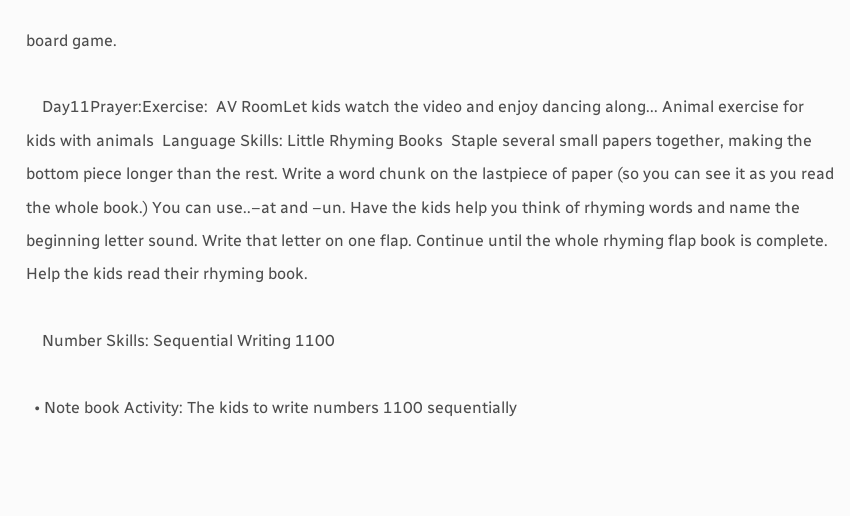board game.

    Day11Prayer:Exercise:  AV RoomLet kids watch the video and enjoy dancing along... Animal exercise for kids with animals  Language Skills: Little Rhyming Books  Staple several small papers together, making the bottom piece longer than the rest. Write a word chunk on the lastpiece of paper (so you can see it as you read the whole book.) You can use..–at and –un. Have the kids help you think of rhyming words and name the beginning letter sound. Write that letter on one flap. Continue until the whole rhyming flap book is complete. Help the kids read their rhyming book.

    Number Skills: Sequential Writing 1100

  • Note book Activity: The kids to write numbers 1100 sequentially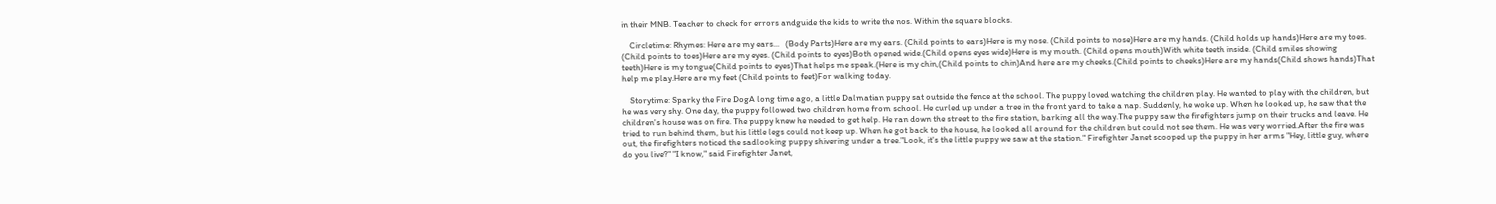in their MNB. Teacher to check for errors andguide the kids to write the nos. Within the square blocks.

    Circletime: Rhymes: Here are my ears...   (Body Parts)Here are my ears. (Child points to ears)Here is my nose. (Child points to nose)Here are my hands. (Child holds up hands)Here are my toes. (Child points to toes)Here are my eyes. (Child points to eyes)Both opened wide.(Child opens eyes wide)Here is my mouth. (Child opens mouth)With white teeth inside. (Child smiles showing teeth)Here is my tongue(Child points to eyes)That helps me speak.(Here is my chin,(Child points to chin)And here are my cheeks.(Child points to cheeks)Here are my hands(Child shows hands)That help me play.Here are my feet (Child points to feet)For walking today.

    Storytime: Sparky the Fire DogA long time ago, a little Dalmatian puppy sat outside the fence at the school. The puppy loved watching the children play. He wanted to play with the children, but he was very shy. One day, the puppy followed two children home from school. He curled up under a tree in the front yard to take a nap. Suddenly, he woke up. When he looked up, he saw that the children's house was on fire. The puppy knew he needed to get help. He ran down the street to the fire station, barking all the way.The puppy saw the firefighters jump on their trucks and leave. He tried to run behind them, but his little legs could not keep up. When he got back to the house, he looked all around for the children but could not see them. He was very worried.After the fire was out, the firefighters noticed the sadlooking puppy shivering under a tree."Look, it's the little puppy we saw at the station." Firefighter Janet scooped up the puppy in her arms "Hey, little guy, where do you live?" "I know," said Firefighter Janet,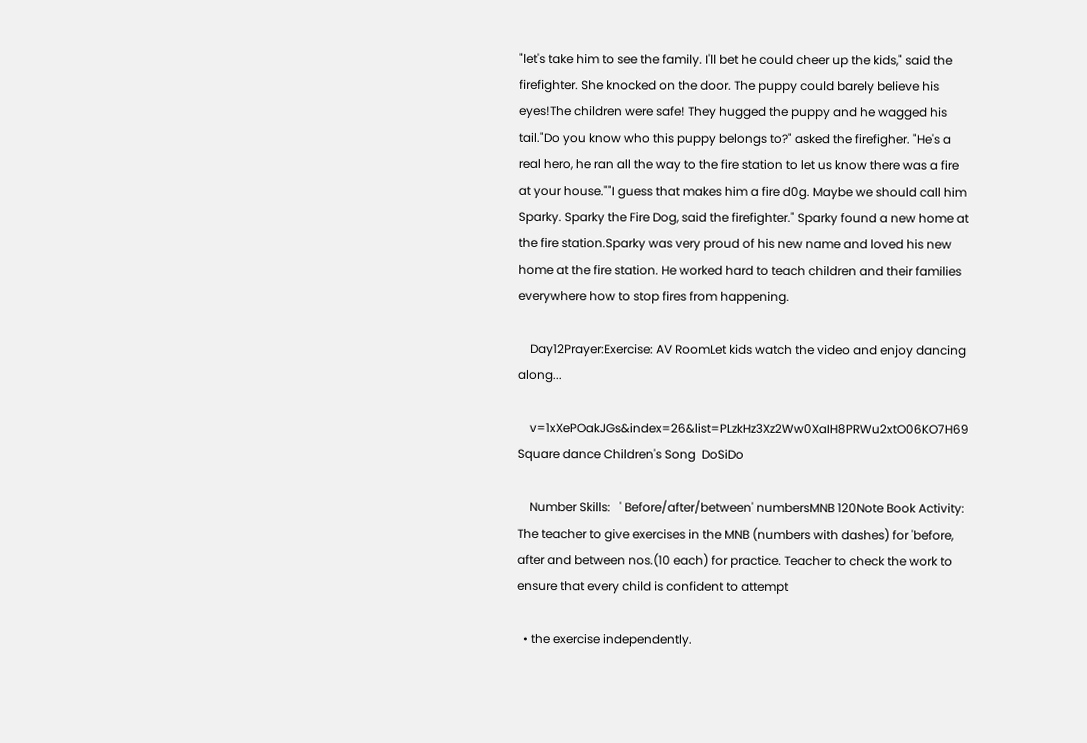"let's take him to see the family. I'll bet he could cheer up the kids," said the firefighter. She knocked on the door. The puppy could barely believe his eyes!The children were safe! They hugged the puppy and he wagged his tail."Do you know who this puppy belongs to?" asked the firefigher. "He's a real hero, he ran all the way to the fire station to let us know there was a fire at your house.""I guess that makes him a fire d0g. Maybe we should call him Sparky. Sparky the Fire Dog, said the firefighter." Sparky found a new home at the fire station.Sparky was very proud of his new name and loved his new home at the fire station. He worked hard to teach children and their families everywhere how to stop fires from happening.

    Day12Prayer:Exercise: AV RoomLet kids watch the video and enjoy dancing along...

    v=1xXePOakJGs&index=26&list=PLzkHz3Xz2Ww0XaIH8PRWu2xtO06KO7H69   Square dance Children's Song  DoSiDo

    Number Skills:   ' Before/after/between' numbersMNB 120Note Book Activity: The teacher to give exercises in the MNB (numbers with dashes) for 'before, after and between nos.(10 each) for practice. Teacher to check the work to ensure that every child is confident to attempt

  • the exercise independently.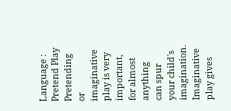Language : Pretend Play Pretending or imaginative play is very important, for almost anything can spur your child's imagination. Imaginative play gives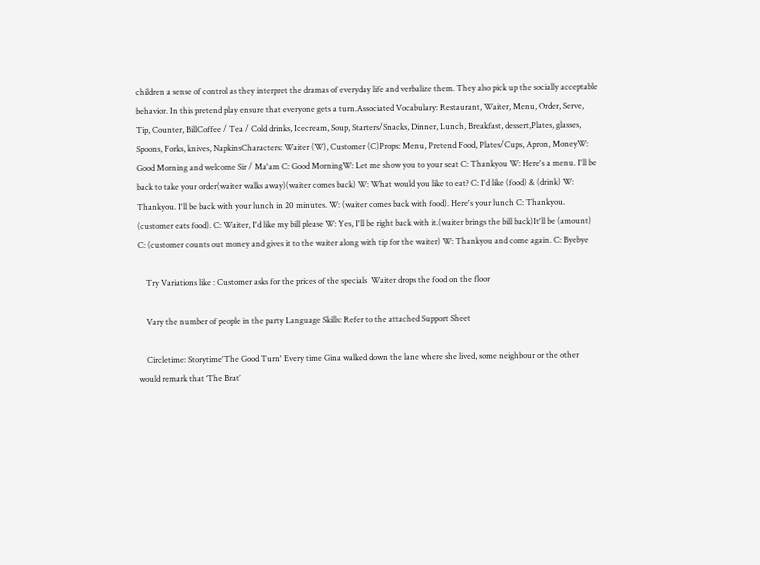children a sense of control as they interpret the dramas of everyday life and verbalize them. They also pick up the socially acceptable behavior. In this pretend play ensure that everyone gets a turn.Associated Vocabulary: Restaurant, Waiter, Menu, Order, Serve, Tip, Counter, BillCoffee / Tea / Cold drinks, Icecream, Soup, Starters/Snacks, Dinner, Lunch, Breakfast, dessert,Plates, glasses, Spoons, Forks, knives, NapkinsCharacters: Waiter (W), Customer (C)Props: Menu, Pretend Food, Plates/Cups, Apron, MoneyW: Good Morning and welcome Sir / Ma'am C: Good MorningW: Let me show you to your seat C: Thankyou W: Here's a menu. I'll be back to take your order(waiter walks away)(waiter comes back) W: What would you like to eat? C: I'd like (food) & (drink) W: Thankyou. I'll be back with your lunch in 20 minutes. W: (waiter comes back with food). Here's your lunch C: Thankyou. (customer eats food). C: Waiter, I'd like my bill please W: Yes, I'll be right back with it.(waiter brings the bill back)It'll be (amount) C: (customer counts out money and gives it to the waiter along with tip for the waiter) W: Thankyou and come again. C: Byebye

    Try Variations like : Customer asks for the prices of the specials  Waiter drops the food on the floor

    Vary the number of people in the party Language Skills: Refer to the attached Support Sheet

    Circletime: Storytime'The Good Turn' Every time Gina walked down the lane where she lived, some neighbour or the other would remark that ‘The Brat’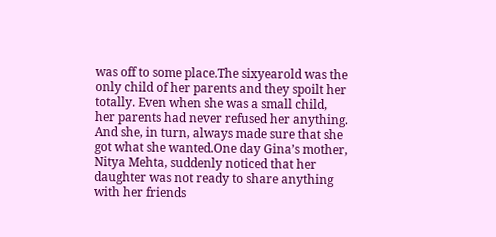was off to some place.The sixyearold was the only child of her parents and they spoilt her totally. Even when she was a small child, her parents had never refused her anything. And she, in turn, always made sure that she got what she wanted.One day Gina’s mother, Nitya Mehta, suddenly noticed that her daughter was not ready to share anything with her friends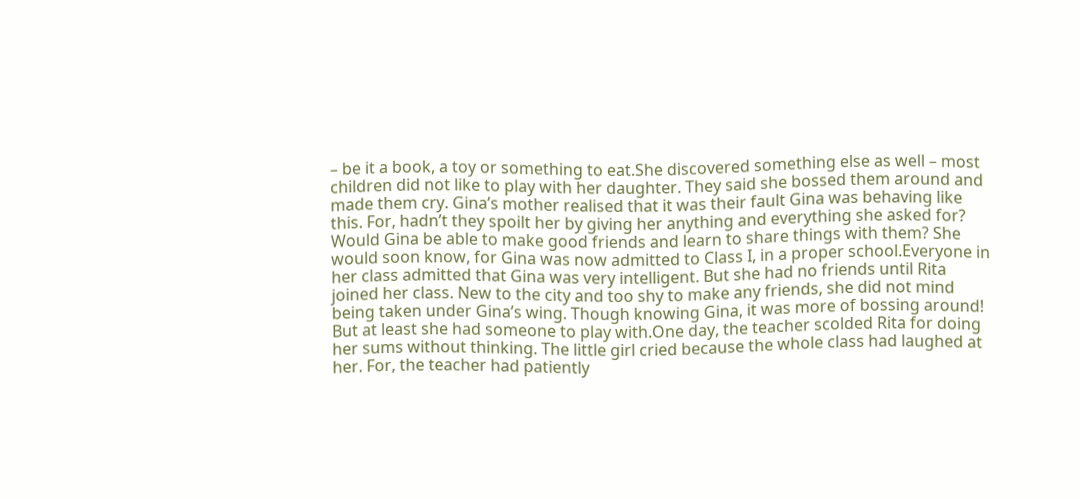– be it a book, a toy or something to eat.She discovered something else as well – most children did not like to play with her daughter. They said she bossed them around and made them cry. Gina’s mother realised that it was their fault Gina was behaving like this. For, hadn’t they spoilt her by giving her anything and everything she asked for? Would Gina be able to make good friends and learn to share things with them? She would soon know, for Gina was now admitted to Class I, in a proper school.Everyone in her class admitted that Gina was very intelligent. But she had no friends until Rita joined her class. New to the city and too shy to make any friends, she did not mind being taken under Gina’s wing. Though knowing Gina, it was more of bossing around! But at least she had someone to play with.One day, the teacher scolded Rita for doing her sums without thinking. The little girl cried because the whole class had laughed at her. For, the teacher had patiently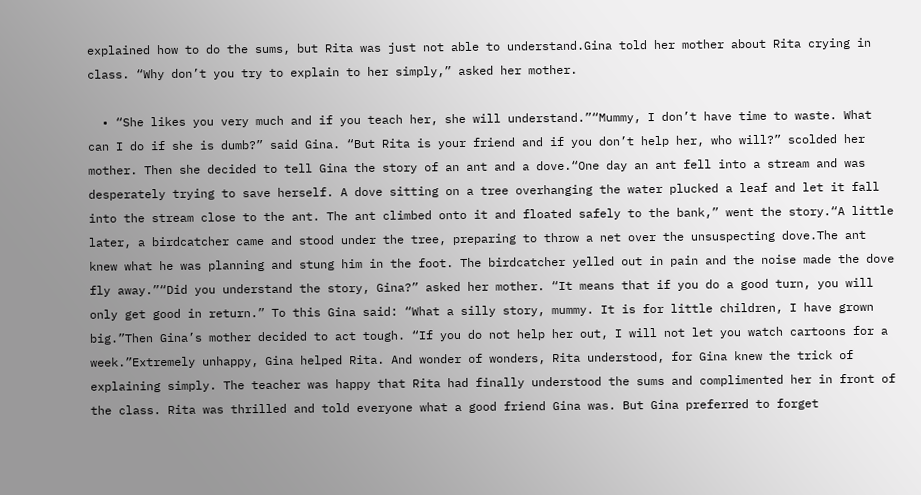explained how to do the sums, but Rita was just not able to understand.Gina told her mother about Rita crying in class. “Why don’t you try to explain to her simply,” asked her mother.

  • “She likes you very much and if you teach her, she will understand.”“Mummy, I don’t have time to waste. What can I do if she is dumb?” said Gina. “But Rita is your friend and if you don’t help her, who will?” scolded her mother. Then she decided to tell Gina the story of an ant and a dove.“One day an ant fell into a stream and was desperately trying to save herself. A dove sitting on a tree overhanging the water plucked a leaf and let it fall into the stream close to the ant. The ant climbed onto it and floated safely to the bank,” went the story.“A little later, a birdcatcher came and stood under the tree, preparing to throw a net over the unsuspecting dove.The ant knew what he was planning and stung him in the foot. The birdcatcher yelled out in pain and the noise made the dove fly away.”“Did you understand the story, Gina?” asked her mother. “It means that if you do a good turn, you will only get good in return.” To this Gina said: “What a silly story, mummy. It is for little children, I have grown big.”Then Gina’s mother decided to act tough. “If you do not help her out, I will not let you watch cartoons for a week.”Extremely unhappy, Gina helped Rita. And wonder of wonders, Rita understood, for Gina knew the trick of explaining simply. The teacher was happy that Rita had finally understood the sums and complimented her in front of the class. Rita was thrilled and told everyone what a good friend Gina was. But Gina preferred to forget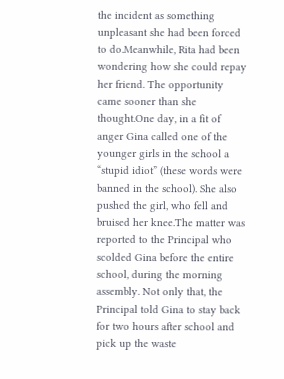the incident as something unpleasant she had been forced to do.Meanwhile, Rita had been wondering how she could repay her friend. The opportunity came sooner than she thought.One day, in a fit of anger Gina called one of the younger girls in the school a “stupid idiot” (these words were banned in the school). She also pushed the girl, who fell and bruised her knee.The matter was reported to the Principal who scolded Gina before the entire school, during the morning assembly. Not only that, the Principal told Gina to stay back for two hours after school and pick up the waste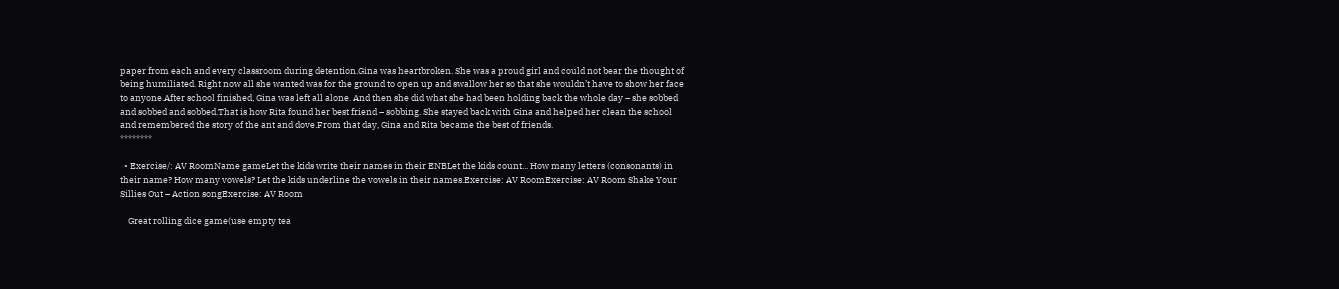paper from each and every classroom during detention.Gina was heartbroken. She was a proud girl and could not bear the thought of being humiliated. Right now all she wanted was for the ground to open up and swallow her so that she wouldn’t have to show her face to anyone.After school finished, Gina was left all alone. And then she did what she had been holding back the whole day – she sobbed and sobbed and sobbed.That is how Rita found her best friend – sobbing. She stayed back with Gina and helped her clean the school and remembered the story of the ant and dove.From that day, Gina and Rita became the best of friends.                                                                                   ********

  • Exercise/: AV RoomName gameLet the kids write their names in their ENBLet the kids count... How many letters (consonants) in their name? How many vowels? Let the kids underline the vowels in their names.Exercise: AV RoomExercise: AV Room Shake Your Sillies Out – Action songExercise: AV Room

    Great rolling dice game(use empty tea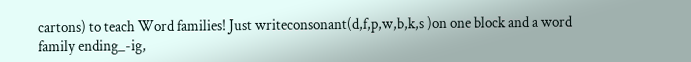cartons) to teach Word families! Just writeconsonant(d,f,p,w,b,k,s )on one block and a word family ending_-ig,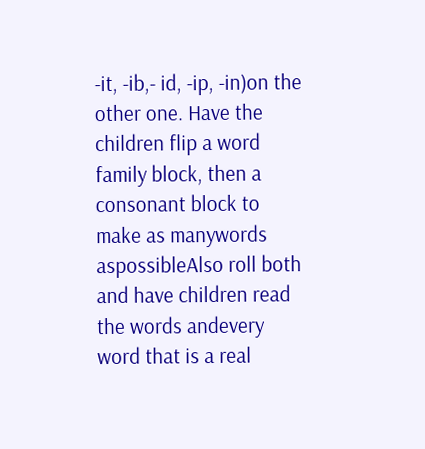-it, -ib,- id, -ip, -in)on the other one. Have the children flip a word family block, then a consonant block to make as manywords aspossibleAlso roll both and have children read the words andevery word that is a real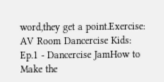word,they get a point.Exercise: AV Room Dancercise Kids: Ep.1 - Dancercise JamHow to Make the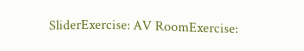SliderExercise: AV RoomExercise: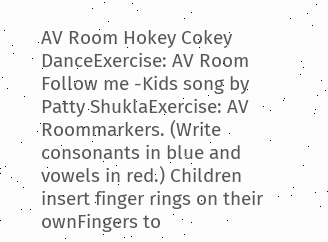AV Room Hokey Cokey DanceExercise: AV Room Follow me -Kids song by Patty ShuklaExercise: AV Roommarkers. (Write consonants in blue and vowels in red.) Children insert finger rings on their ownFingers to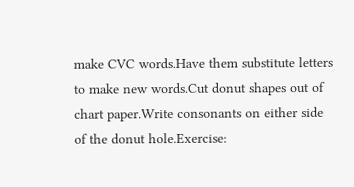make CVC words.Have them substitute letters to make new words.Cut donut shapes out of chart paper.Write consonants on either side of the donut hole.Exercise: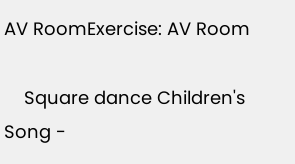AV RoomExercise: AV Room

    Square dance Children's Song -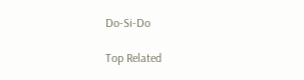Do-Si-Do

Top Related